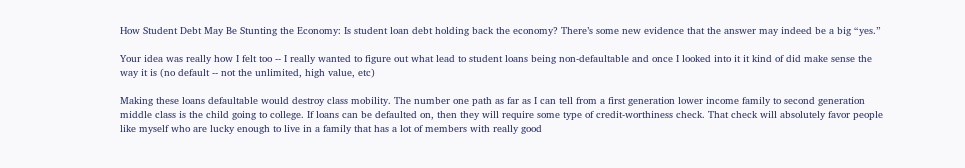How Student Debt May Be Stunting the Economy: Is student loan debt holding back the economy? There’s some new evidence that the answer may indeed be a big “yes.”

Your idea was really how I felt too -- I really wanted to figure out what lead to student loans being non-defaultable and once I looked into it it kind of did make sense the way it is (no default -- not the unlimited, high value, etc)

Making these loans defaultable would destroy class mobility. The number one path as far as I can tell from a first generation lower income family to second generation middle class is the child going to college. If loans can be defaulted on, then they will require some type of credit-worthiness check. That check will absolutely favor people like myself who are lucky enough to live in a family that has a lot of members with really good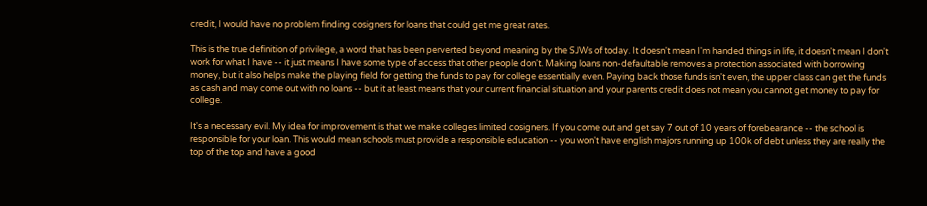credit, I would have no problem finding cosigners for loans that could get me great rates.

This is the true definition of privilege, a word that has been perverted beyond meaning by the SJWs of today. It doesn't mean I'm handed things in life, it doesn't mean I don't work for what I have -- it just means I have some type of access that other people don't. Making loans non-defaultable removes a protection associated with borrowing money, but it also helps make the playing field for getting the funds to pay for college essentially even. Paying back those funds isn't even, the upper class can get the funds as cash and may come out with no loans -- but it at least means that your current financial situation and your parents credit does not mean you cannot get money to pay for college.

It's a necessary evil. My idea for improvement is that we make colleges limited cosigners. If you come out and get say 7 out of 10 years of forebearance -- the school is responsible for your loan. This would mean schools must provide a responsible education -- you won't have english majors running up 100k of debt unless they are really the top of the top and have a good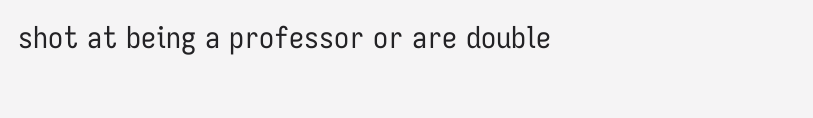shot at being a professor or are double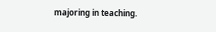majoring in teaching.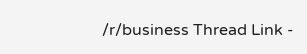/r/business Thread Link -